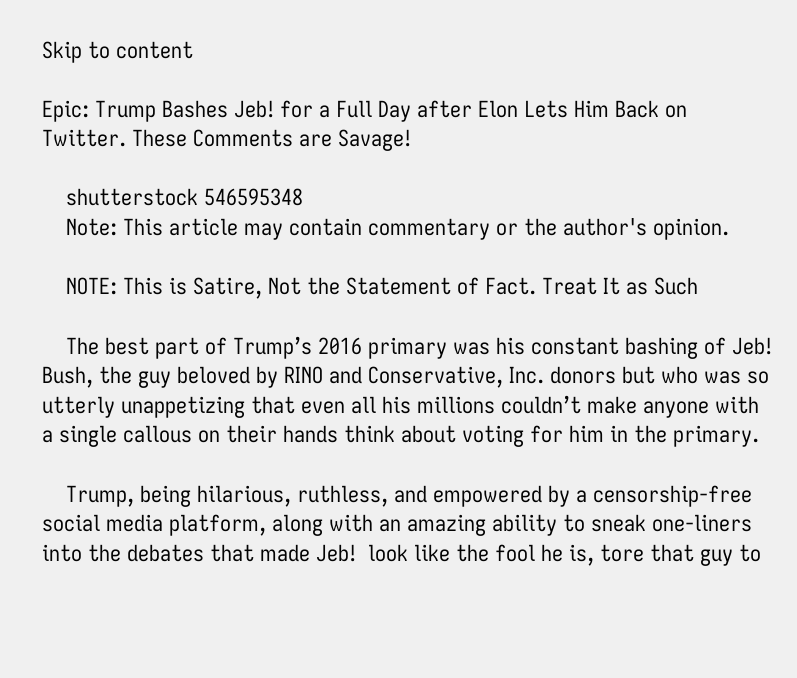Skip to content

Epic: Trump Bashes Jeb! for a Full Day after Elon Lets Him Back on Twitter. These Comments are Savage!

    shutterstock 546595348
    Note: This article may contain commentary or the author's opinion.

    NOTE: This is Satire, Not the Statement of Fact. Treat It as Such

    The best part of Trump’s 2016 primary was his constant bashing of Jeb! Bush, the guy beloved by RINO and Conservative, Inc. donors but who was so utterly unappetizing that even all his millions couldn’t make anyone with a single callous on their hands think about voting for him in the primary.

    Trump, being hilarious, ruthless, and empowered by a censorship-free social media platform, along with an amazing ability to sneak one-liners into the debates that made Jeb!  look like the fool he is, tore that guy to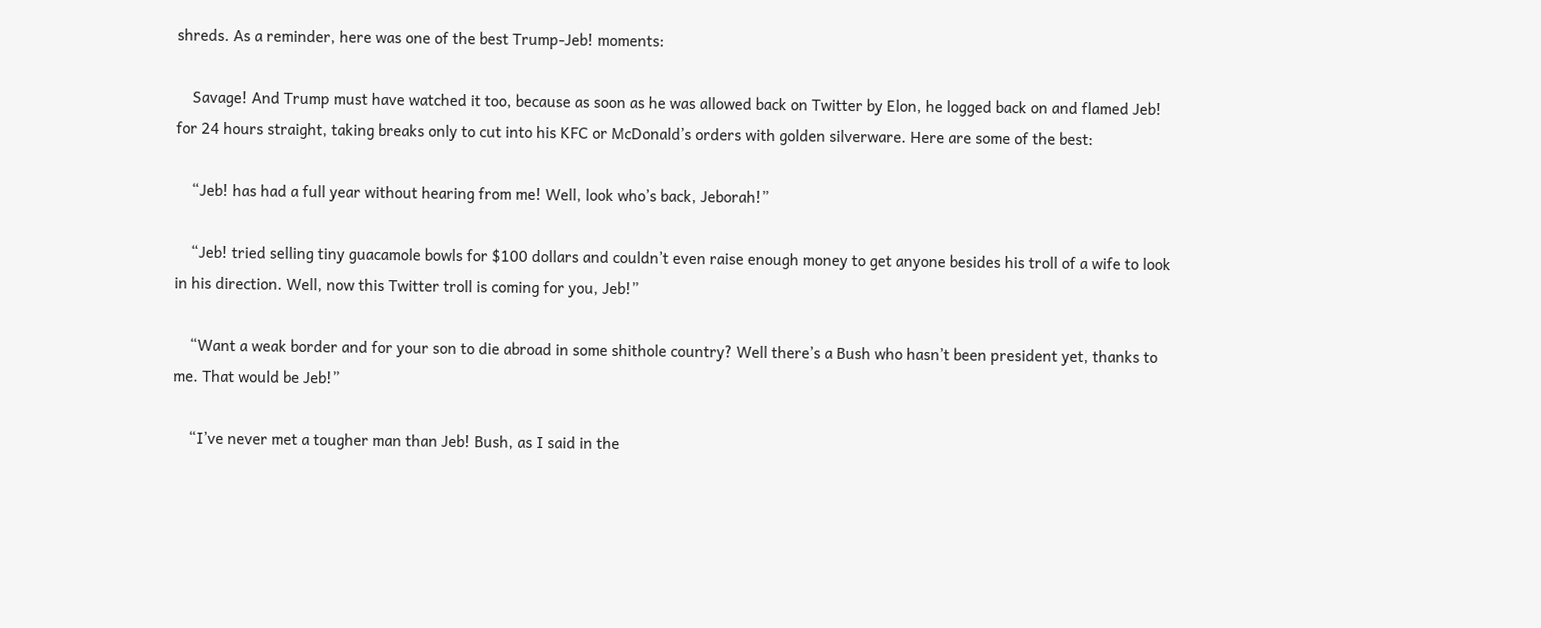shreds. As a reminder, here was one of the best Trump-Jeb! moments:

    Savage! And Trump must have watched it too, because as soon as he was allowed back on Twitter by Elon, he logged back on and flamed Jeb! for 24 hours straight, taking breaks only to cut into his KFC or McDonald’s orders with golden silverware. Here are some of the best:

    “Jeb! has had a full year without hearing from me! Well, look who’s back, Jeborah!”

    “Jeb! tried selling tiny guacamole bowls for $100 dollars and couldn’t even raise enough money to get anyone besides his troll of a wife to look in his direction. Well, now this Twitter troll is coming for you, Jeb!”

    “Want a weak border and for your son to die abroad in some shithole country? Well there’s a Bush who hasn’t been president yet, thanks to me. That would be Jeb!”

    “I’ve never met a tougher man than Jeb! Bush, as I said in the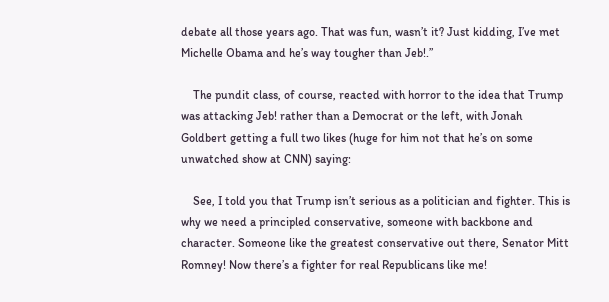debate all those years ago. That was fun, wasn’t it? Just kidding, I’ve met Michelle Obama and he’s way tougher than Jeb!.”

    The pundit class, of course, reacted with horror to the idea that Trump was attacking Jeb! rather than a Democrat or the left, with Jonah Goldbert getting a full two likes (huge for him not that he’s on some unwatched show at CNN) saying:

    See, I told you that Trump isn’t serious as a politician and fighter. This is why we need a principled conservative, someone with backbone and character. Someone like the greatest conservative out there, Senator Mitt Romney! Now there’s a fighter for real Republicans like me!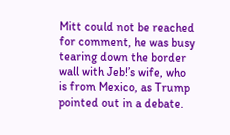Mitt could not be reached for comment, he was busy tearing down the border wall with Jeb!’s wife, who is from Mexico, as Trump pointed out in a debate.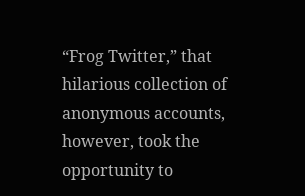“Frog Twitter,” that hilarious collection of anonymous accounts, however, took the opportunity to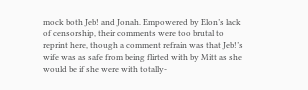mock both Jeb! and Jonah. Empowered by Elon’s lack of censorship, their comments were too brutal to reprint here, though a comment refrain was that Jeb!’s wife was as safe from being flirted with by Mitt as she would be if she were with totally-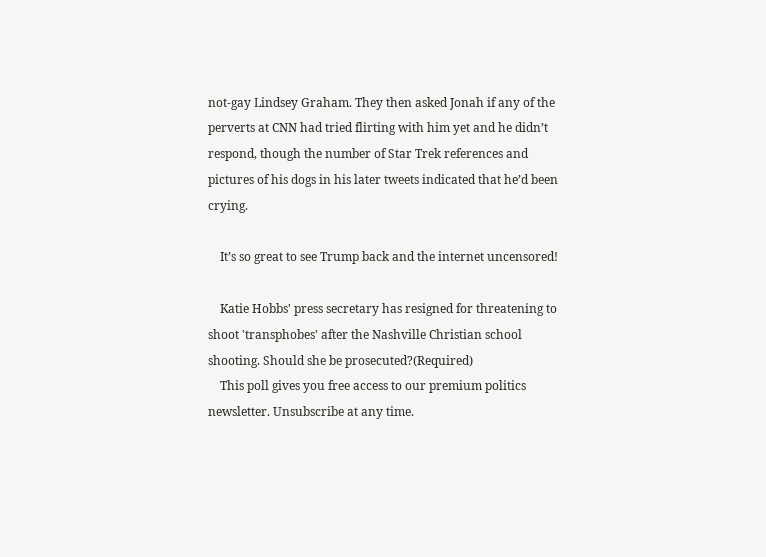not-gay Lindsey Graham. They then asked Jonah if any of the perverts at CNN had tried flirting with him yet and he didn’t respond, though the number of Star Trek references and pictures of his dogs in his later tweets indicated that he’d been crying.

    It’s so great to see Trump back and the internet uncensored!

    Katie Hobbs' press secretary has resigned for threatening to shoot 'transphobes' after the Nashville Christian school shooting. Should she be prosecuted?(Required)
    This poll gives you free access to our premium politics newsletter. Unsubscribe at any time.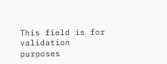This field is for validation purposes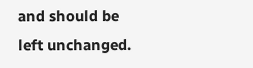and should be left unchanged.